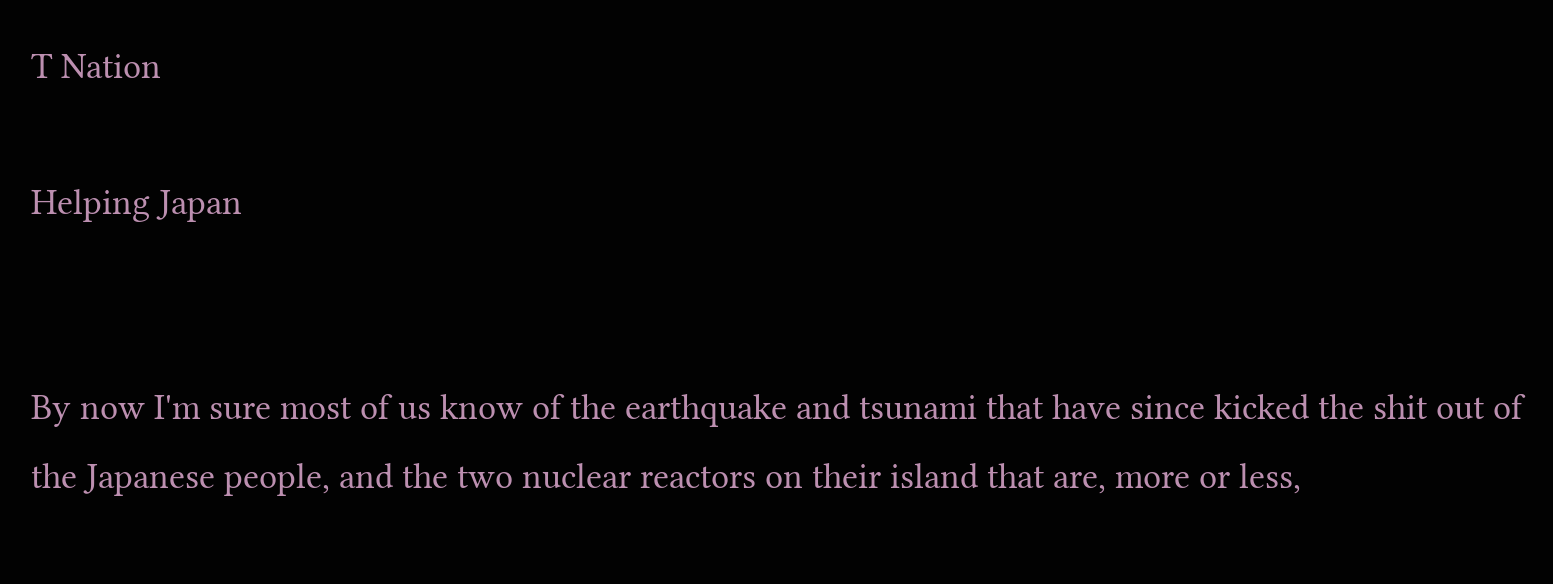T Nation

Helping Japan


By now I'm sure most of us know of the earthquake and tsunami that have since kicked the shit out of the Japanese people, and the two nuclear reactors on their island that are, more or less,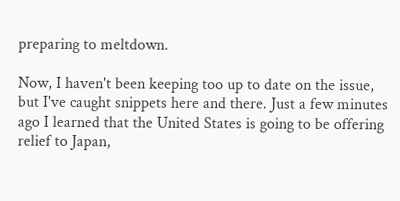preparing to meltdown.

Now, I haven't been keeping too up to date on the issue, but I've caught snippets here and there. Just a few minutes ago I learned that the United States is going to be offering relief to Japan,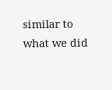similar to what we did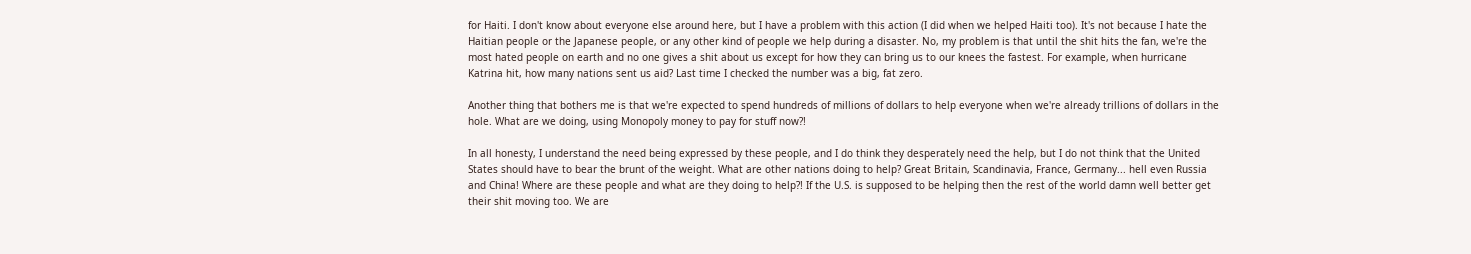for Haiti. I don't know about everyone else around here, but I have a problem with this action (I did when we helped Haiti too). It's not because I hate the Haitian people or the Japanese people, or any other kind of people we help during a disaster. No, my problem is that until the shit hits the fan, we're the most hated people on earth and no one gives a shit about us except for how they can bring us to our knees the fastest. For example, when hurricane Katrina hit, how many nations sent us aid? Last time I checked the number was a big, fat zero.

Another thing that bothers me is that we're expected to spend hundreds of millions of dollars to help everyone when we're already trillions of dollars in the hole. What are we doing, using Monopoly money to pay for stuff now?!

In all honesty, I understand the need being expressed by these people, and I do think they desperately need the help, but I do not think that the United States should have to bear the brunt of the weight. What are other nations doing to help? Great Britain, Scandinavia, France, Germany... hell even Russia and China! Where are these people and what are they doing to help?! If the U.S. is supposed to be helping then the rest of the world damn well better get their shit moving too. We are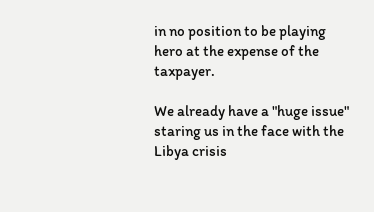in no position to be playing hero at the expense of the taxpayer.

We already have a "huge issue" staring us in the face with the Libya crisis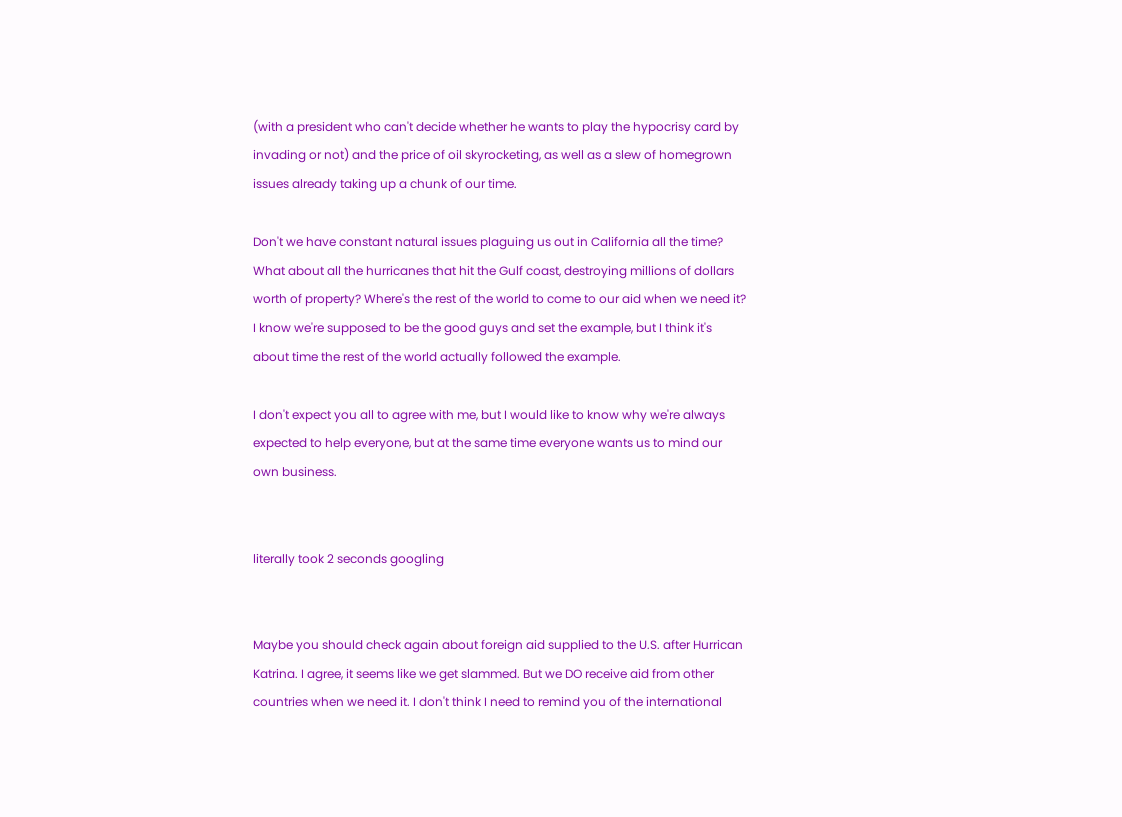(with a president who can't decide whether he wants to play the hypocrisy card by invading or not) and the price of oil skyrocketing, as well as a slew of homegrown issues already taking up a chunk of our time.

Don't we have constant natural issues plaguing us out in California all the time? What about all the hurricanes that hit the Gulf coast, destroying millions of dollars worth of property? Where's the rest of the world to come to our aid when we need it? I know we're supposed to be the good guys and set the example, but I think it's about time the rest of the world actually followed the example.

I don't expect you all to agree with me, but I would like to know why we're always expected to help everyone, but at the same time everyone wants us to mind our own business.


literally took 2 seconds googling


Maybe you should check again about foreign aid supplied to the U.S. after Hurrican Katrina. I agree, it seems like we get slammed. But we DO receive aid from other countries when we need it. I don't think I need to remind you of the international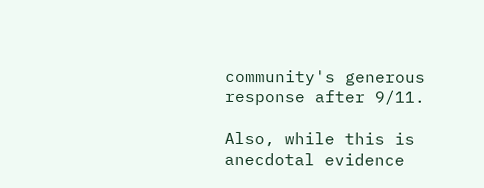community's generous response after 9/11.

Also, while this is anecdotal evidence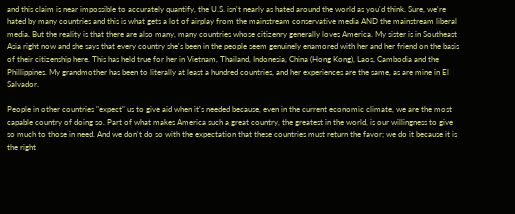and this claim is near impossible to accurately quantify, the U.S. isn't nearly as hated around the world as you'd think. Sure, we're hated by many countries and this is what gets a lot of airplay from the mainstream conservative media AND the mainstream liberal media. But the reality is that there are also many, many countries whose citizenry generally loves America. My sister is in Southeast Asia right now and she says that every country she's been in the people seem genuinely enamored with her and her friend on the basis of their citizenship here. This has held true for her in Vietnam, Thailand, Indonesia, China (Hong Kong), Laos, Cambodia and the Phillippines. My grandmother has been to literally at least a hundred countries, and her experiences are the same, as are mine in El Salvador.

People in other countries "expect" us to give aid when it's needed because, even in the current economic climate, we are the most capable country of doing so. Part of what makes America such a great country, the greatest in the world, is our willingness to give so much to those in need. And we don't do so with the expectation that these countries must return the favor; we do it because it is the right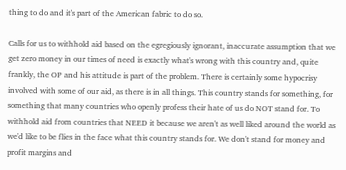thing to do and it's part of the American fabric to do so.

Calls for us to withhold aid based on the egregiously ignorant, inaccurate assumption that we get zero money in our times of need is exactly what's wrong with this country and, quite frankly, the OP and his attitude is part of the problem. There is certainly some hypocrisy involved with some of our aid, as there is in all things. This country stands for something, for something that many countries who openly profess their hate of us do NOT stand for. To withhold aid from countries that NEED it because we aren't as well liked around the world as we'd like to be flies in the face what this country stands for. We don't stand for money and profit margins and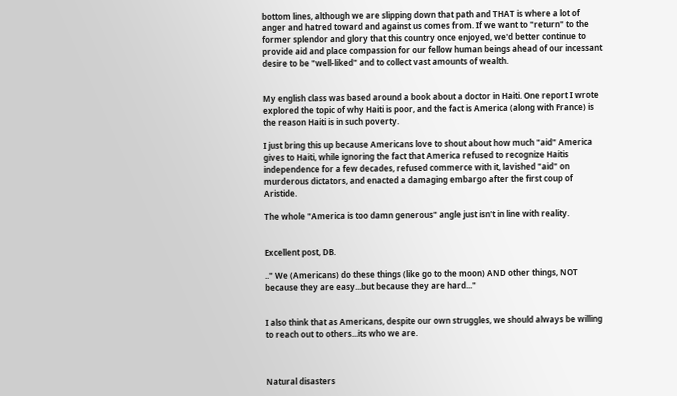bottom lines, although we are slipping down that path and THAT is where a lot of anger and hatred toward and against us comes from. If we want to "return" to the former splendor and glory that this country once enjoyed, we'd better continue to provide aid and place compassion for our fellow human beings ahead of our incessant desire to be "well-liked" and to collect vast amounts of wealth.


My english class was based around a book about a doctor in Haiti. One report I wrote explored the topic of why Haiti is poor, and the fact is America (along with France) is the reason Haiti is in such poverty.

I just bring this up because Americans love to shout about how much "aid" America gives to Haiti, while ignoring the fact that America refused to recognize Haitis independence for a few decades, refused commerce with it, lavished "aid" on murderous dictators, and enacted a damaging embargo after the first coup of Aristide.

The whole "America is too damn generous" angle just isn't in line with reality.


Excellent post, DB.

.." We (Americans) do these things (like go to the moon) AND other things, NOT because they are easy...but because they are hard..."


I also think that as Americans, despite our own struggles, we should always be willing to reach out to others...its who we are.



Natural disasters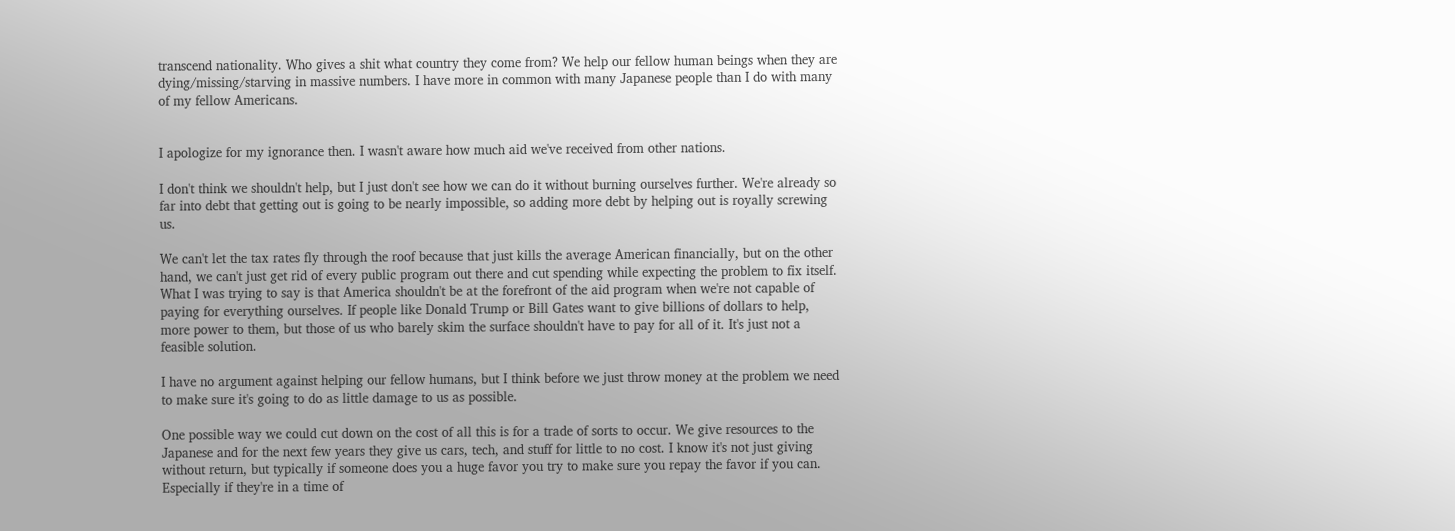transcend nationality. Who gives a shit what country they come from? We help our fellow human beings when they are dying/missing/starving in massive numbers. I have more in common with many Japanese people than I do with many of my fellow Americans.


I apologize for my ignorance then. I wasn't aware how much aid we've received from other nations.

I don't think we shouldn't help, but I just don't see how we can do it without burning ourselves further. We're already so far into debt that getting out is going to be nearly impossible, so adding more debt by helping out is royally screwing us.

We can't let the tax rates fly through the roof because that just kills the average American financially, but on the other hand, we can't just get rid of every public program out there and cut spending while expecting the problem to fix itself. What I was trying to say is that America shouldn't be at the forefront of the aid program when we're not capable of paying for everything ourselves. If people like Donald Trump or Bill Gates want to give billions of dollars to help, more power to them, but those of us who barely skim the surface shouldn't have to pay for all of it. It's just not a feasible solution.

I have no argument against helping our fellow humans, but I think before we just throw money at the problem we need to make sure it's going to do as little damage to us as possible.

One possible way we could cut down on the cost of all this is for a trade of sorts to occur. We give resources to the Japanese and for the next few years they give us cars, tech, and stuff for little to no cost. I know it's not just giving without return, but typically if someone does you a huge favor you try to make sure you repay the favor if you can. Especially if they're in a time of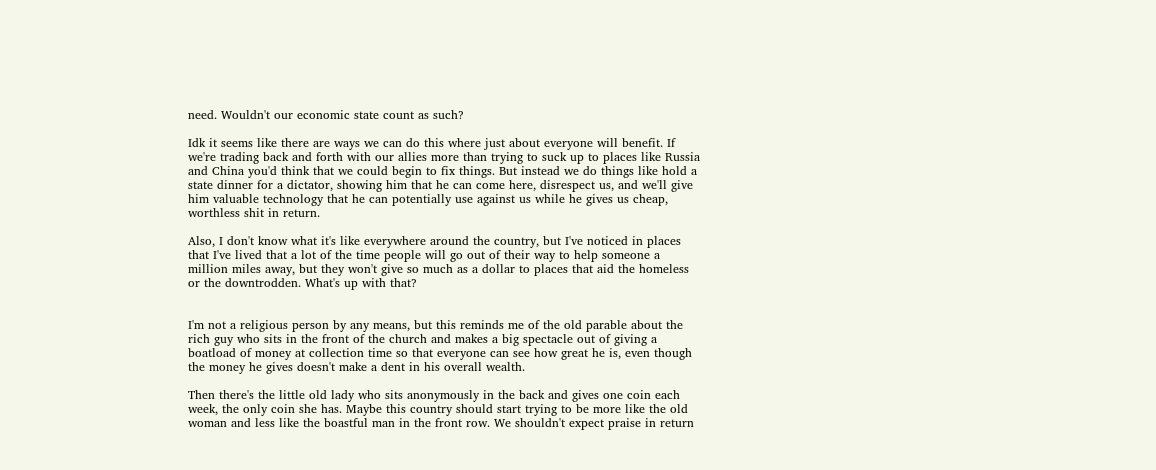need. Wouldn't our economic state count as such?

Idk it seems like there are ways we can do this where just about everyone will benefit. If we're trading back and forth with our allies more than trying to suck up to places like Russia and China you'd think that we could begin to fix things. But instead we do things like hold a state dinner for a dictator, showing him that he can come here, disrespect us, and we'll give him valuable technology that he can potentially use against us while he gives us cheap, worthless shit in return.

Also, I don't know what it's like everywhere around the country, but I've noticed in places that I've lived that a lot of the time people will go out of their way to help someone a million miles away, but they won't give so much as a dollar to places that aid the homeless or the downtrodden. What's up with that?


I'm not a religious person by any means, but this reminds me of the old parable about the rich guy who sits in the front of the church and makes a big spectacle out of giving a boatload of money at collection time so that everyone can see how great he is, even though the money he gives doesn't make a dent in his overall wealth.

Then there's the little old lady who sits anonymously in the back and gives one coin each week, the only coin she has. Maybe this country should start trying to be more like the old woman and less like the boastful man in the front row. We shouldn't expect praise in return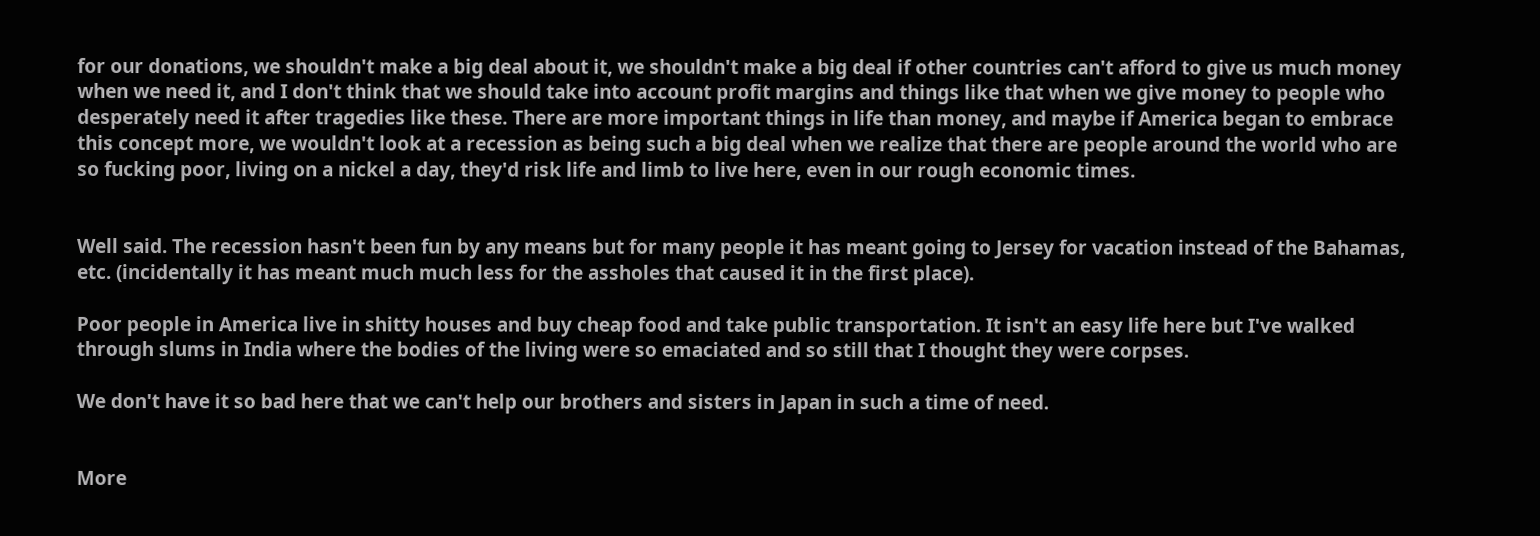for our donations, we shouldn't make a big deal about it, we shouldn't make a big deal if other countries can't afford to give us much money when we need it, and I don't think that we should take into account profit margins and things like that when we give money to people who desperately need it after tragedies like these. There are more important things in life than money, and maybe if America began to embrace this concept more, we wouldn't look at a recession as being such a big deal when we realize that there are people around the world who are so fucking poor, living on a nickel a day, they'd risk life and limb to live here, even in our rough economic times.


Well said. The recession hasn't been fun by any means but for many people it has meant going to Jersey for vacation instead of the Bahamas, etc. (incidentally it has meant much much less for the assholes that caused it in the first place).

Poor people in America live in shitty houses and buy cheap food and take public transportation. It isn't an easy life here but I've walked through slums in India where the bodies of the living were so emaciated and so still that I thought they were corpses.

We don't have it so bad here that we can't help our brothers and sisters in Japan in such a time of need.


More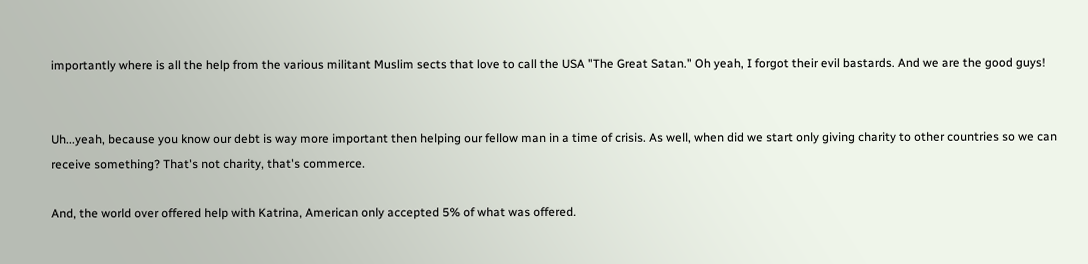importantly where is all the help from the various militant Muslim sects that love to call the USA "The Great Satan." Oh yeah, I forgot their evil bastards. And we are the good guys!


Uh...yeah, because you know our debt is way more important then helping our fellow man in a time of crisis. As well, when did we start only giving charity to other countries so we can receive something? That's not charity, that's commerce.

And, the world over offered help with Katrina, American only accepted 5% of what was offered.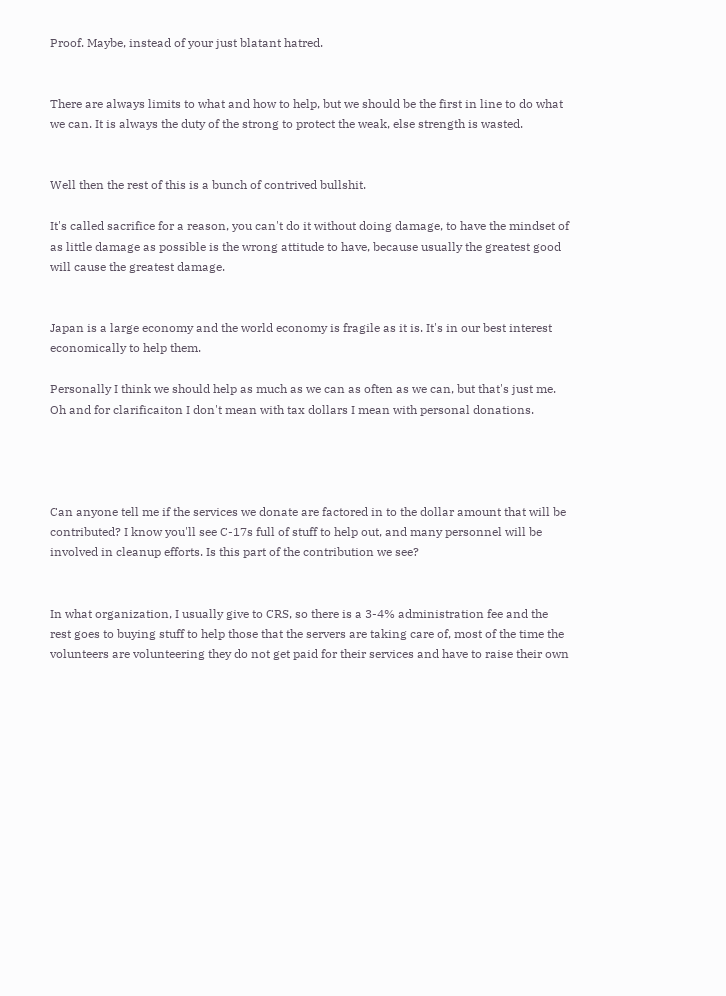Proof. Maybe, instead of your just blatant hatred.


There are always limits to what and how to help, but we should be the first in line to do what we can. It is always the duty of the strong to protect the weak, else strength is wasted.


Well then the rest of this is a bunch of contrived bullshit.

It's called sacrifice for a reason, you can't do it without doing damage, to have the mindset of as little damage as possible is the wrong attitude to have, because usually the greatest good will cause the greatest damage.


Japan is a large economy and the world economy is fragile as it is. It's in our best interest economically to help them.

Personally I think we should help as much as we can as often as we can, but that's just me. Oh and for clarificaiton I don't mean with tax dollars I mean with personal donations.




Can anyone tell me if the services we donate are factored in to the dollar amount that will be contributed? I know you'll see C-17s full of stuff to help out, and many personnel will be involved in cleanup efforts. Is this part of the contribution we see?


In what organization, I usually give to CRS, so there is a 3-4% administration fee and the rest goes to buying stuff to help those that the servers are taking care of, most of the time the volunteers are volunteering they do not get paid for their services and have to raise their own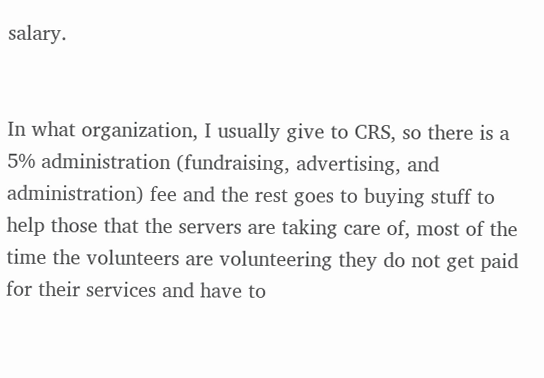salary.


In what organization, I usually give to CRS, so there is a 5% administration (fundraising, advertising, and administration) fee and the rest goes to buying stuff to help those that the servers are taking care of, most of the time the volunteers are volunteering they do not get paid for their services and have to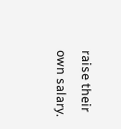raise their own salary.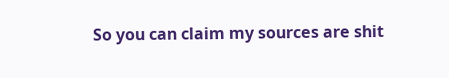So you can claim my sources are shit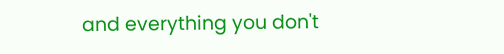and everything you don't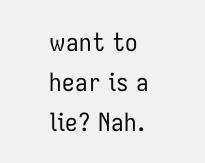want to hear is a lie? Nah.